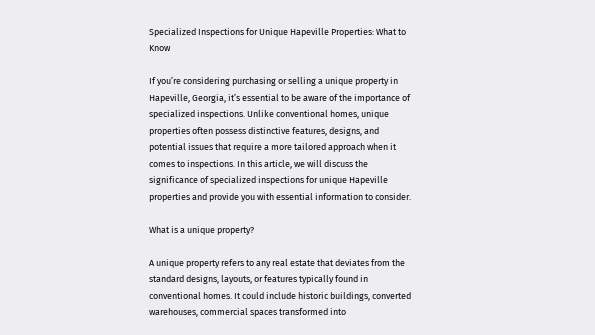Specialized Inspections for Unique Hapeville Properties: What to Know

If you’re considering purchasing or selling a unique property in Hapeville, Georgia, it’s essential to be aware of the importance of specialized inspections. Unlike conventional homes, unique properties often possess distinctive features, designs, and potential issues that require a more tailored approach when it comes to inspections. In this article, we will discuss the significance of specialized inspections for unique Hapeville properties and provide you with essential information to consider.

What is a unique property?

A unique property refers to any real estate that deviates from the standard designs, layouts, or features typically found in conventional homes. It could include historic buildings, converted warehouses, commercial spaces transformed into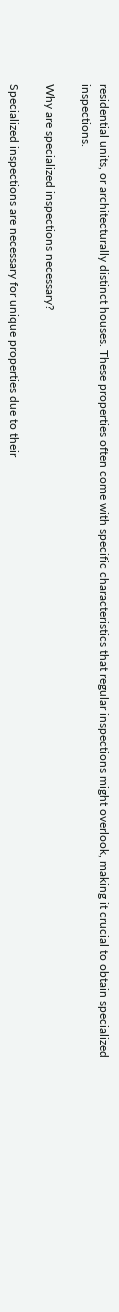residential units, or architecturally distinct houses. These properties often come with specific characteristics that regular inspections might overlook, making it crucial to obtain specialized inspections.

Why are specialized inspections necessary?

Specialized inspections are necessary for unique properties due to their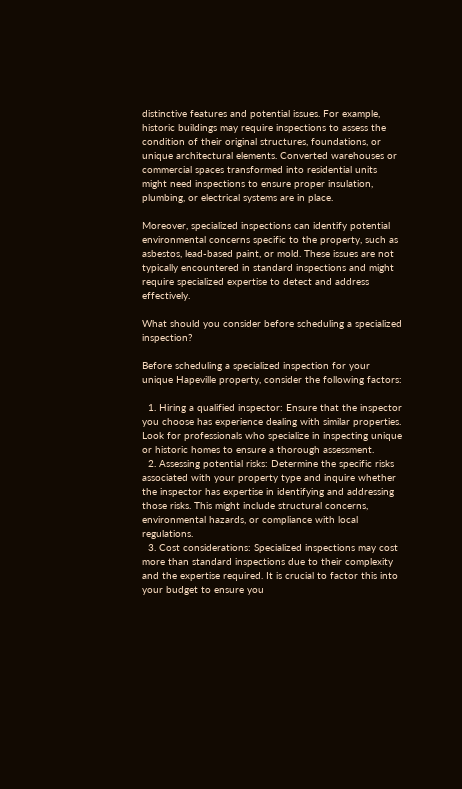distinctive features and potential issues. For example, historic buildings may require inspections to assess the condition of their original structures, foundations, or unique architectural elements. Converted warehouses or commercial spaces transformed into residential units might need inspections to ensure proper insulation, plumbing, or electrical systems are in place.

Moreover, specialized inspections can identify potential environmental concerns specific to the property, such as asbestos, lead-based paint, or mold. These issues are not typically encountered in standard inspections and might require specialized expertise to detect and address effectively.

What should you consider before scheduling a specialized inspection?

Before scheduling a specialized inspection for your unique Hapeville property, consider the following factors:

  1. Hiring a qualified inspector: Ensure that the inspector you choose has experience dealing with similar properties. Look for professionals who specialize in inspecting unique or historic homes to ensure a thorough assessment.
  2. Assessing potential risks: Determine the specific risks associated with your property type and inquire whether the inspector has expertise in identifying and addressing those risks. This might include structural concerns, environmental hazards, or compliance with local regulations.
  3. Cost considerations: Specialized inspections may cost more than standard inspections due to their complexity and the expertise required. It is crucial to factor this into your budget to ensure you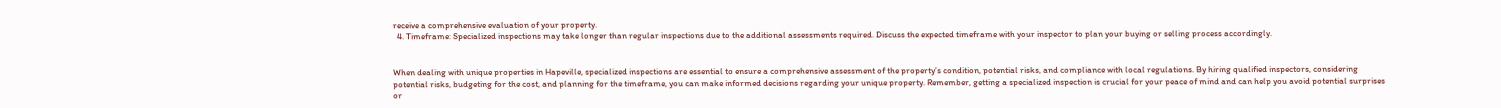receive a comprehensive evaluation of your property.
  4. Timeframe: Specialized inspections may take longer than regular inspections due to the additional assessments required. Discuss the expected timeframe with your inspector to plan your buying or selling process accordingly.


When dealing with unique properties in Hapeville, specialized inspections are essential to ensure a comprehensive assessment of the property’s condition, potential risks, and compliance with local regulations. By hiring qualified inspectors, considering potential risks, budgeting for the cost, and planning for the timeframe, you can make informed decisions regarding your unique property. Remember, getting a specialized inspection is crucial for your peace of mind and can help you avoid potential surprises or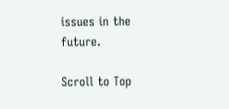issues in the future.

Scroll to Top